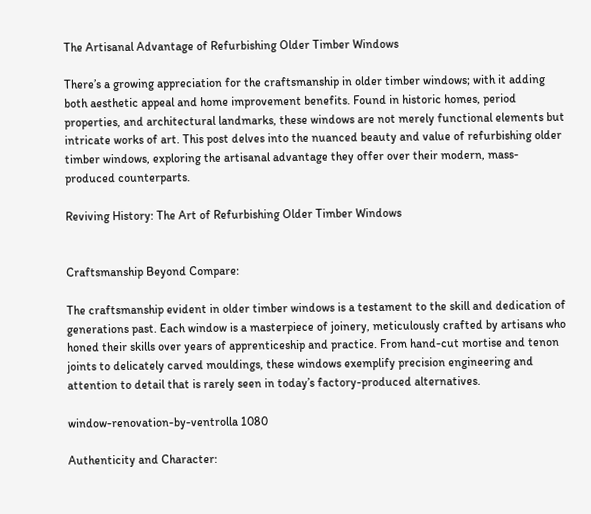The Artisanal Advantage of Refurbishing Older Timber Windows

There’s a growing appreciation for the craftsmanship in older timber windows; with it adding both aesthetic appeal and home improvement benefits. Found in historic homes, period properties, and architectural landmarks, these windows are not merely functional elements but intricate works of art. This post delves into the nuanced beauty and value of refurbishing older timber windows, exploring the artisanal advantage they offer over their modern, mass-produced counterparts.

Reviving History: The Art of Refurbishing Older Timber Windows


Craftsmanship Beyond Compare:

The craftsmanship evident in older timber windows is a testament to the skill and dedication of generations past. Each window is a masterpiece of joinery, meticulously crafted by artisans who honed their skills over years of apprenticeship and practice. From hand-cut mortise and tenon joints to delicately carved mouldings, these windows exemplify precision engineering and attention to detail that is rarely seen in today’s factory-produced alternatives.

window-renovation-by-ventrolla 1080

Authenticity and Character: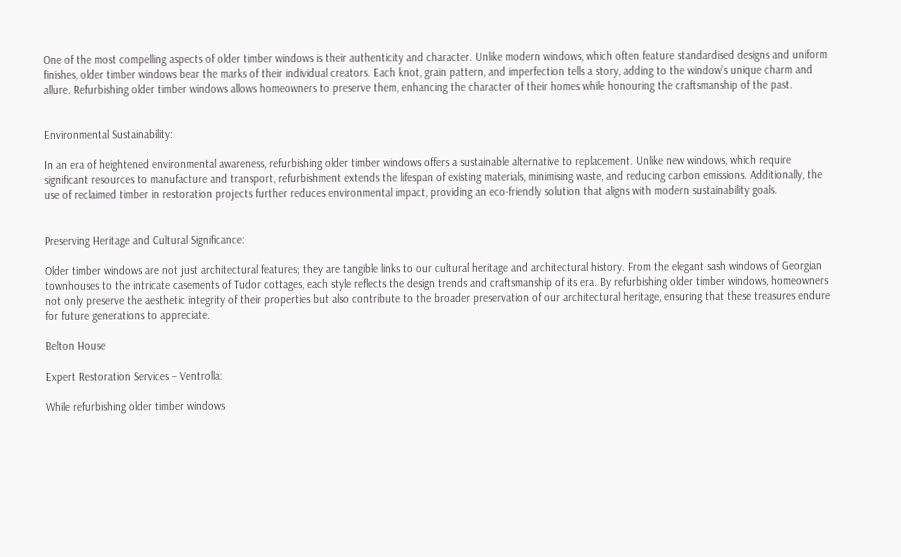One of the most compelling aspects of older timber windows is their authenticity and character. Unlike modern windows, which often feature standardised designs and uniform finishes, older timber windows bear the marks of their individual creators. Each knot, grain pattern, and imperfection tells a story, adding to the window’s unique charm and allure. Refurbishing older timber windows allows homeowners to preserve them, enhancing the character of their homes while honouring the craftsmanship of the past.


Environmental Sustainability:

In an era of heightened environmental awareness, refurbishing older timber windows offers a sustainable alternative to replacement. Unlike new windows, which require significant resources to manufacture and transport, refurbishment extends the lifespan of existing materials, minimising waste, and reducing carbon emissions. Additionally, the use of reclaimed timber in restoration projects further reduces environmental impact, providing an eco-friendly solution that aligns with modern sustainability goals.


Preserving Heritage and Cultural Significance:

Older timber windows are not just architectural features; they are tangible links to our cultural heritage and architectural history. From the elegant sash windows of Georgian townhouses to the intricate casements of Tudor cottages, each style reflects the design trends and craftsmanship of its era. By refurbishing older timber windows, homeowners not only preserve the aesthetic integrity of their properties but also contribute to the broader preservation of our architectural heritage, ensuring that these treasures endure for future generations to appreciate.

Belton House

Expert Restoration Services – Ventrolla:

While refurbishing older timber windows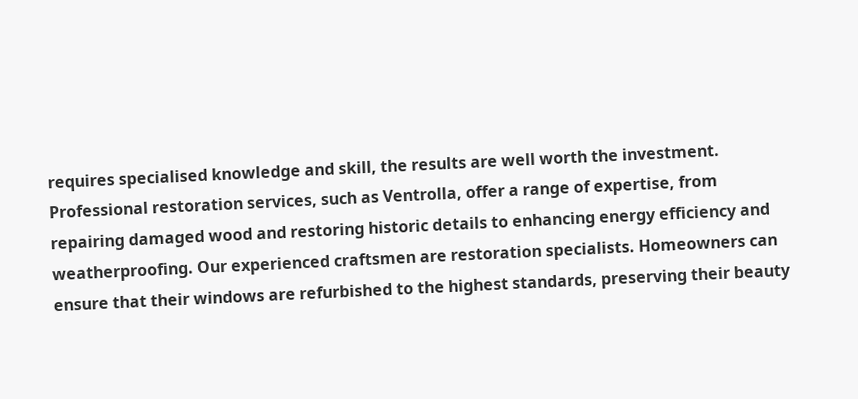requires specialised knowledge and skill, the results are well worth the investment. Professional restoration services, such as Ventrolla, offer a range of expertise, from repairing damaged wood and restoring historic details to enhancing energy efficiency and weatherproofing. Our experienced craftsmen are restoration specialists. Homeowners can ensure that their windows are refurbished to the highest standards, preserving their beauty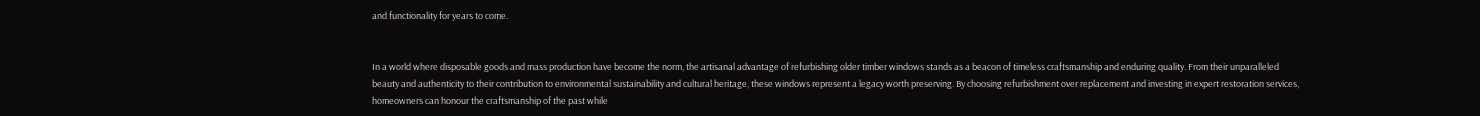and functionality for years to come.


In a world where disposable goods and mass production have become the norm, the artisanal advantage of refurbishing older timber windows stands as a beacon of timeless craftsmanship and enduring quality. From their unparalleled beauty and authenticity to their contribution to environmental sustainability and cultural heritage, these windows represent a legacy worth preserving. By choosing refurbishment over replacement and investing in expert restoration services, homeowners can honour the craftsmanship of the past while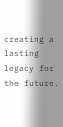creating a lasting legacy for the future.